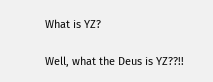What is YZ?

Well, what the Deus is YZ??!!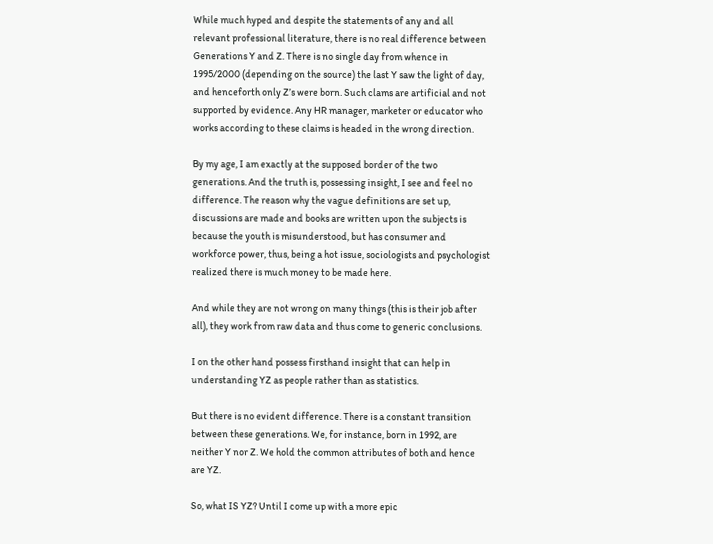While much hyped and despite the statements of any and all relevant professional literature, there is no real difference between Generations Y and Z. There is no single day from whence in 1995/2000 (depending on the source) the last Y saw the light of day, and henceforth only Z’s were born. Such clams are artificial and not supported by evidence. Any HR manager, marketer or educator who works according to these claims is headed in the wrong direction.

By my age, I am exactly at the supposed border of the two generations. And the truth is, possessing insight, I see and feel no difference. The reason why the vague definitions are set up, discussions are made and books are written upon the subjects is because the youth is misunderstood, but has consumer and workforce power, thus, being a hot issue, sociologists and psychologist realized there is much money to be made here.

And while they are not wrong on many things (this is their job after all), they work from raw data and thus come to generic conclusions.

I on the other hand possess firsthand insight that can help in understanding YZ as people rather than as statistics.

But there is no evident difference. There is a constant transition between these generations. We, for instance, born in 1992, are neither Y nor Z. We hold the common attributes of both and hence are YZ.

So, what IS YZ? Until I come up with a more epic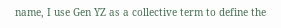name, I use Gen YZ as a collective term to define the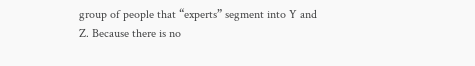group of people that “experts” segment into Y and Z. Because there is no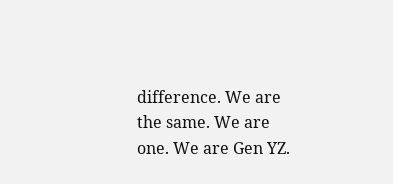difference. We are the same. We are one. We are Gen YZ.